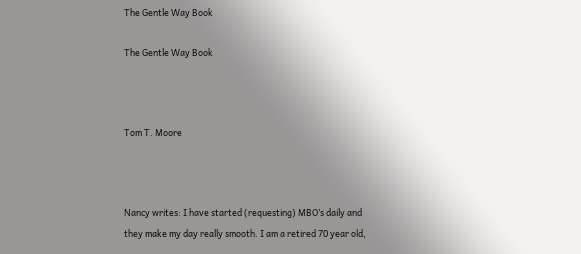The Gentle Way Book

The Gentle Way Book



Tom T. Moore



Nancy writes: I have started (requesting) MBO’s daily and they make my day really smooth. I am a retired 70 year old,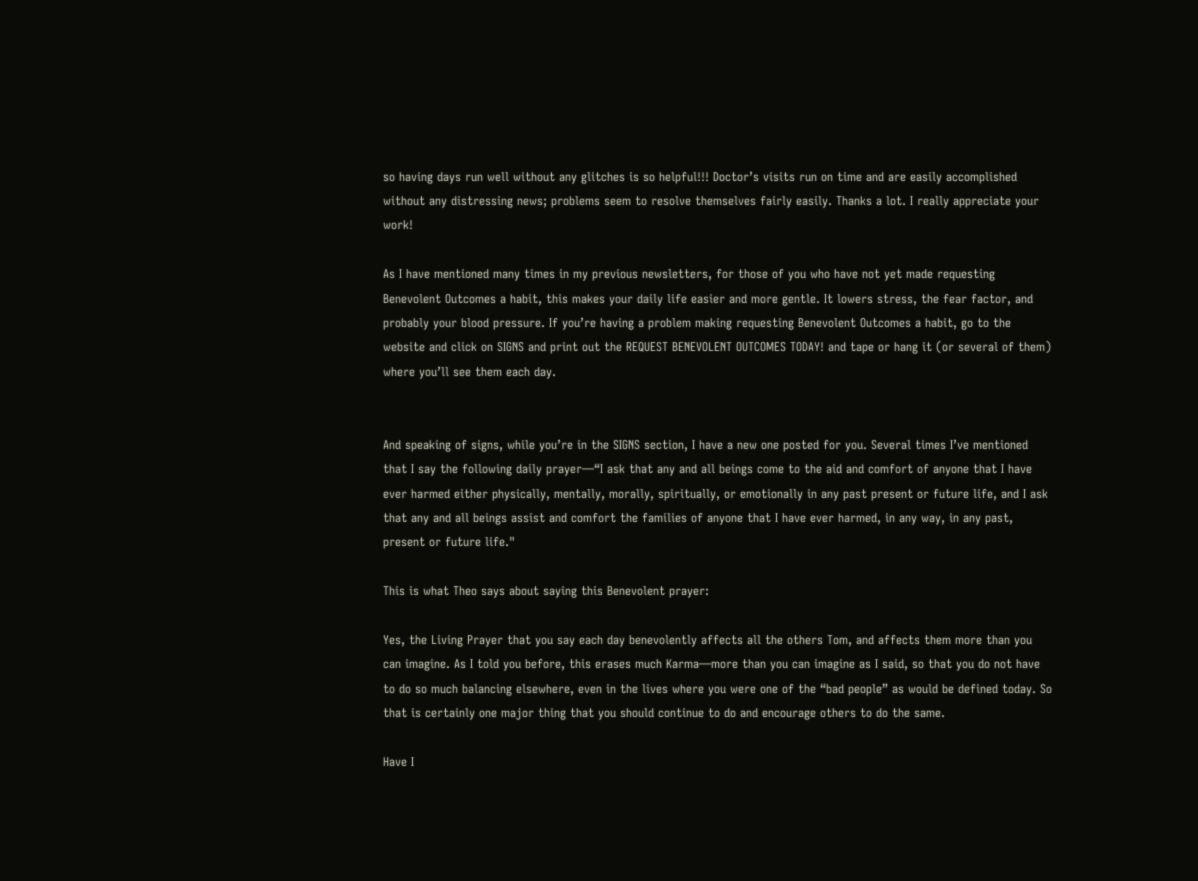so having days run well without any glitches is so helpful!!! Doctor’s visits run on time and are easily accomplished without any distressing news; problems seem to resolve themselves fairly easily. Thanks a lot. I really appreciate your work!

As I have mentioned many times in my previous newsletters, for those of you who have not yet made requesting Benevolent Outcomes a habit, this makes your daily life easier and more gentle. It lowers stress, the fear factor, and probably your blood pressure. If you’re having a problem making requesting Benevolent Outcomes a habit, go to the website and click on SIGNS and print out the REQUEST BENEVOLENT OUTCOMES TODAY! and tape or hang it (or several of them) where you’ll see them each day.


And speaking of signs, while you’re in the SIGNS section, I have a new one posted for you. Several times I’ve mentioned that I say the following daily prayer—“I ask that any and all beings come to the aid and comfort of anyone that I have ever harmed either physically, mentally, morally, spiritually, or emotionally in any past present or future life, and I ask that any and all beings assist and comfort the families of anyone that I have ever harmed, in any way, in any past, present or future life."

This is what Theo says about saying this Benevolent prayer:

Yes, the Living Prayer that you say each day benevolently affects all the others Tom, and affects them more than you can imagine. As I told you before, this erases much Karma—more than you can imagine as I said, so that you do not have to do so much balancing elsewhere, even in the lives where you were one of the “bad people” as would be defined today. So that is certainly one major thing that you should continue to do and encourage others to do the same.

Have I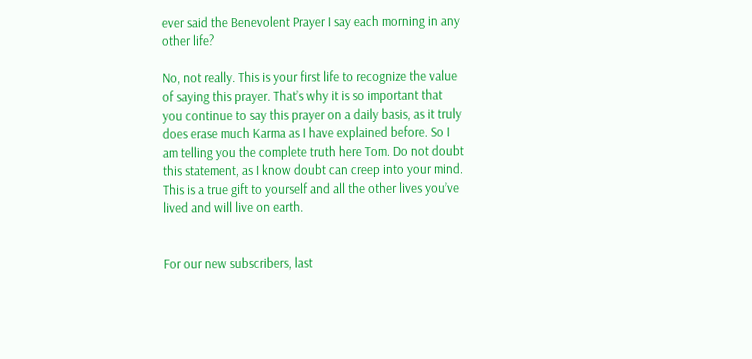ever said the Benevolent Prayer I say each morning in any other life?

No, not really. This is your first life to recognize the value of saying this prayer. That’s why it is so important that you continue to say this prayer on a daily basis, as it truly does erase much Karma as I have explained before. So I am telling you the complete truth here Tom. Do not doubt this statement, as I know doubt can creep into your mind. This is a true gift to yourself and all the other lives you’ve lived and will live on earth.


For our new subscribers, last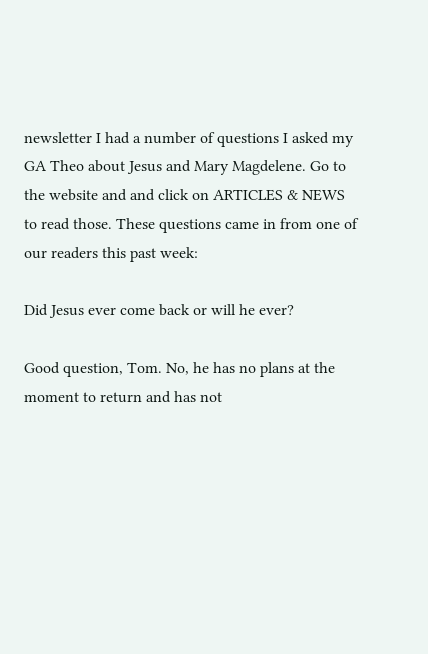newsletter I had a number of questions I asked my GA Theo about Jesus and Mary Magdelene. Go to the website and and click on ARTICLES & NEWS to read those. These questions came in from one of our readers this past week:

Did Jesus ever come back or will he ever?

Good question, Tom. No, he has no plans at the moment to return and has not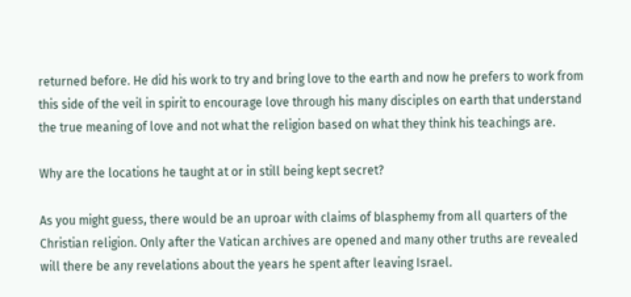returned before. He did his work to try and bring love to the earth and now he prefers to work from this side of the veil in spirit to encourage love through his many disciples on earth that understand the true meaning of love and not what the religion based on what they think his teachings are.

Why are the locations he taught at or in still being kept secret?

As you might guess, there would be an uproar with claims of blasphemy from all quarters of the Christian religion. Only after the Vatican archives are opened and many other truths are revealed will there be any revelations about the years he spent after leaving Israel.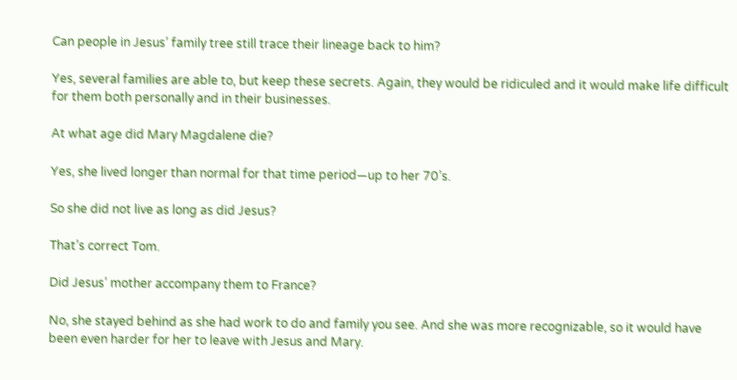Can people in Jesus’ family tree still trace their lineage back to him?

Yes, several families are able to, but keep these secrets. Again, they would be ridiculed and it would make life difficult for them both personally and in their businesses.

At what age did Mary Magdalene die?

Yes, she lived longer than normal for that time period—up to her 70’s.

So she did not live as long as did Jesus?

That’s correct Tom.

Did Jesus’ mother accompany them to France?

No, she stayed behind as she had work to do and family you see. And she was more recognizable, so it would have been even harder for her to leave with Jesus and Mary.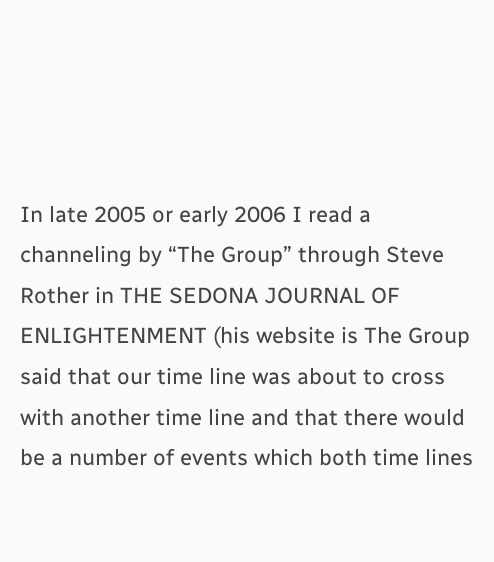In late 2005 or early 2006 I read a channeling by “The Group” through Steve Rother in THE SEDONA JOURNAL OF ENLIGHTENMENT (his website is The Group said that our time line was about to cross with another time line and that there would be a number of events which both time lines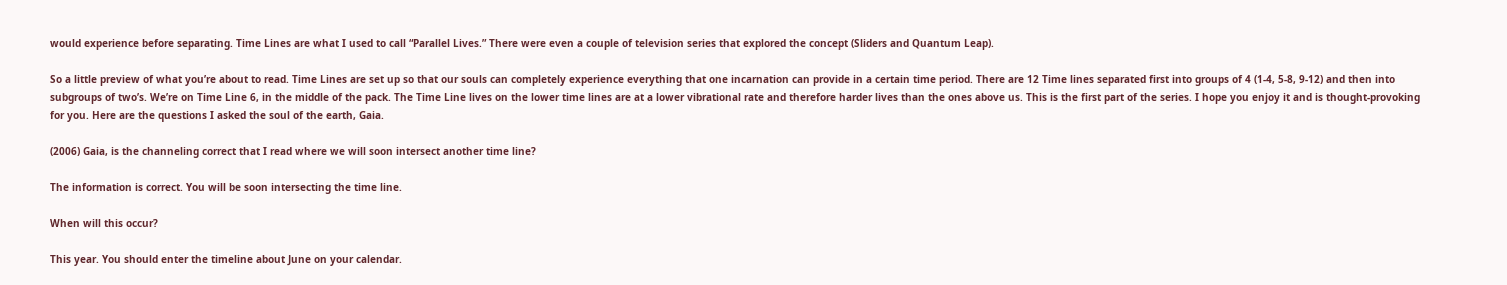would experience before separating. Time Lines are what I used to call “Parallel Lives.” There were even a couple of television series that explored the concept (Sliders and Quantum Leap).

So a little preview of what you’re about to read. Time Lines are set up so that our souls can completely experience everything that one incarnation can provide in a certain time period. There are 12 Time lines separated first into groups of 4 (1-4, 5-8, 9-12) and then into subgroups of two’s. We’re on Time Line 6, in the middle of the pack. The Time Line lives on the lower time lines are at a lower vibrational rate and therefore harder lives than the ones above us. This is the first part of the series. I hope you enjoy it and is thought-provoking for you. Here are the questions I asked the soul of the earth, Gaia.

(2006) Gaia, is the channeling correct that I read where we will soon intersect another time line?

The information is correct. You will be soon intersecting the time line.

When will this occur?

This year. You should enter the timeline about June on your calendar.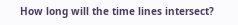How long will the time lines intersect?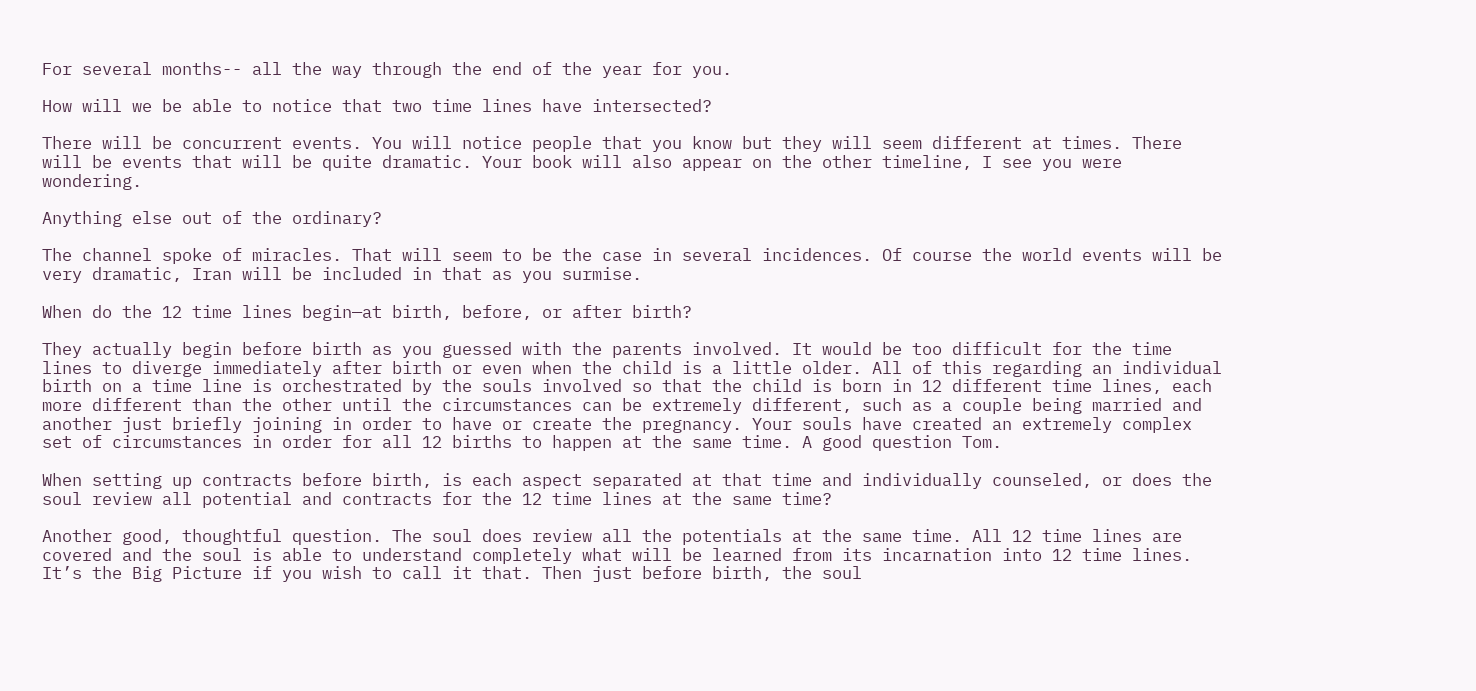For several months-- all the way through the end of the year for you.

How will we be able to notice that two time lines have intersected?

There will be concurrent events. You will notice people that you know but they will seem different at times. There will be events that will be quite dramatic. Your book will also appear on the other timeline, I see you were wondering.

Anything else out of the ordinary?

The channel spoke of miracles. That will seem to be the case in several incidences. Of course the world events will be very dramatic, Iran will be included in that as you surmise.

When do the 12 time lines begin—at birth, before, or after birth?

They actually begin before birth as you guessed with the parents involved. It would be too difficult for the time lines to diverge immediately after birth or even when the child is a little older. All of this regarding an individual birth on a time line is orchestrated by the souls involved so that the child is born in 12 different time lines, each more different than the other until the circumstances can be extremely different, such as a couple being married and another just briefly joining in order to have or create the pregnancy. Your souls have created an extremely complex set of circumstances in order for all 12 births to happen at the same time. A good question Tom.

When setting up contracts before birth, is each aspect separated at that time and individually counseled, or does the soul review all potential and contracts for the 12 time lines at the same time?

Another good, thoughtful question. The soul does review all the potentials at the same time. All 12 time lines are covered and the soul is able to understand completely what will be learned from its incarnation into 12 time lines. It’s the Big Picture if you wish to call it that. Then just before birth, the soul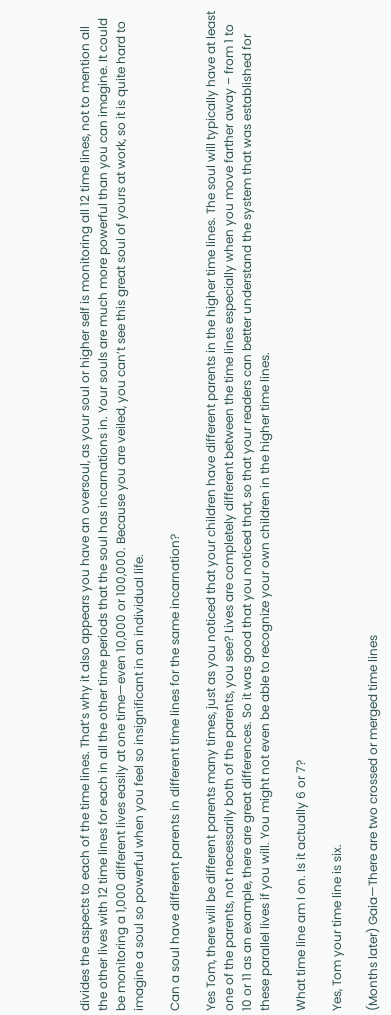divides the aspects to each of the time lines. That’s why it also appears you have an oversoul, as your soul or higher self is monitoring all 12 time lines, not to mention all the other lives with 12 time lines for each in all the other time periods that the soul has incarnations in. Your souls are much more powerful than you can imagine. It could be monitoring a 1,000 different lives easily at one time—even 10,000 or 100,000. Because you are veiled, you can’t see this great soul of yours at work, so it is quite hard to imagine a soul so powerful when you feel so insignificant in an individual life.

Can a soul have different parents in different time lines for the same incarnation?

Yes Tom, there will be different parents many times, just as you noticed that your children have different parents in the higher time lines. The soul will typically have at least one of the parents, not necessarily both of the parents, you see? Lives are completely different between the time lines especially when you move farther away – from 1 to 10 or 11 as an example, there are great differences. So it was good that you noticed that, so that your readers can better understand the system that was established for these parallel lives if you will. You might not even be able to recognize your own children in the higher time lines.

What time line am I on. Is it actually 6 or 7?

Yes, Tom your time line is six.

(Months later) Gaia—There are two crossed or merged time lines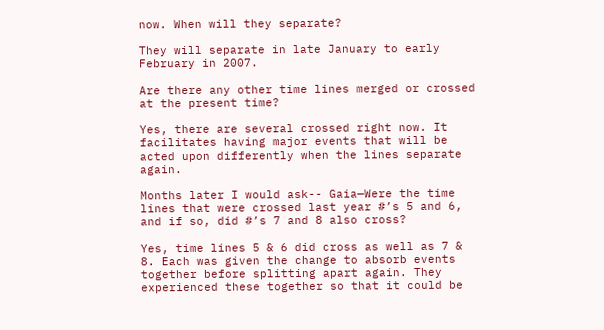now. When will they separate?

They will separate in late January to early February in 2007.

Are there any other time lines merged or crossed at the present time?

Yes, there are several crossed right now. It facilitates having major events that will be acted upon differently when the lines separate again.

Months later I would ask-- Gaia—Were the time lines that were crossed last year #’s 5 and 6, and if so, did #’s 7 and 8 also cross?

Yes, time lines 5 & 6 did cross as well as 7 & 8. Each was given the change to absorb events together before splitting apart again. They experienced these together so that it could be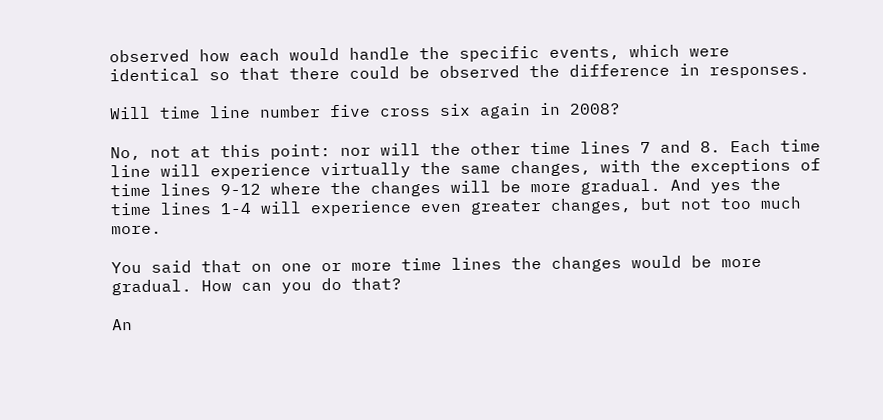observed how each would handle the specific events, which were identical so that there could be observed the difference in responses.

Will time line number five cross six again in 2008?

No, not at this point: nor will the other time lines 7 and 8. Each time line will experience virtually the same changes, with the exceptions of time lines 9-12 where the changes will be more gradual. And yes the time lines 1-4 will experience even greater changes, but not too much more.

You said that on one or more time lines the changes would be more gradual. How can you do that?

An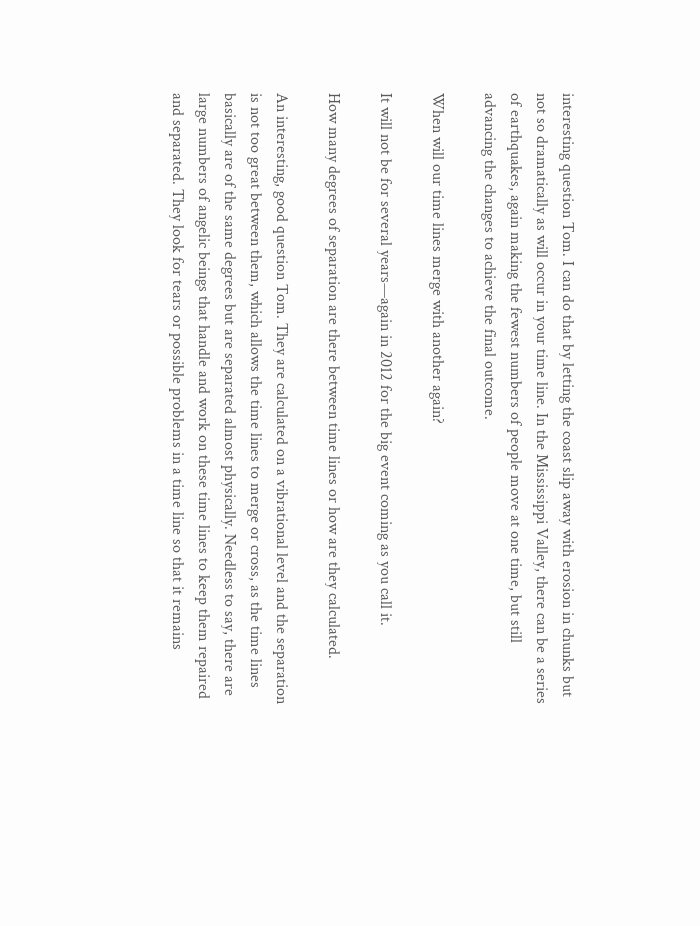interesting question Tom. I can do that by letting the coast slip away with erosion in chunks but not so dramatically as will occur in your time line. In the Mississippi Valley, there can be a series of earthquakes, again making the fewest numbers of people move at one time, but still advancing the changes to achieve the final outcome.

When will our time lines merge with another again?

It will not be for several years—again in 2012 for the big event coming as you call it.

How many degrees of separation are there between time lines or how are they calculated.

An interesting, good question Tom. They are calculated on a vibrational level and the separation is not too great between them, which allows the time lines to merge or cross, as the time lines basically are of the same degrees but are separated almost physically. Needless to say, there are large numbers of angelic beings that handle and work on these time lines to keep them repaired and separated. They look for tears or possible problems in a time line so that it remains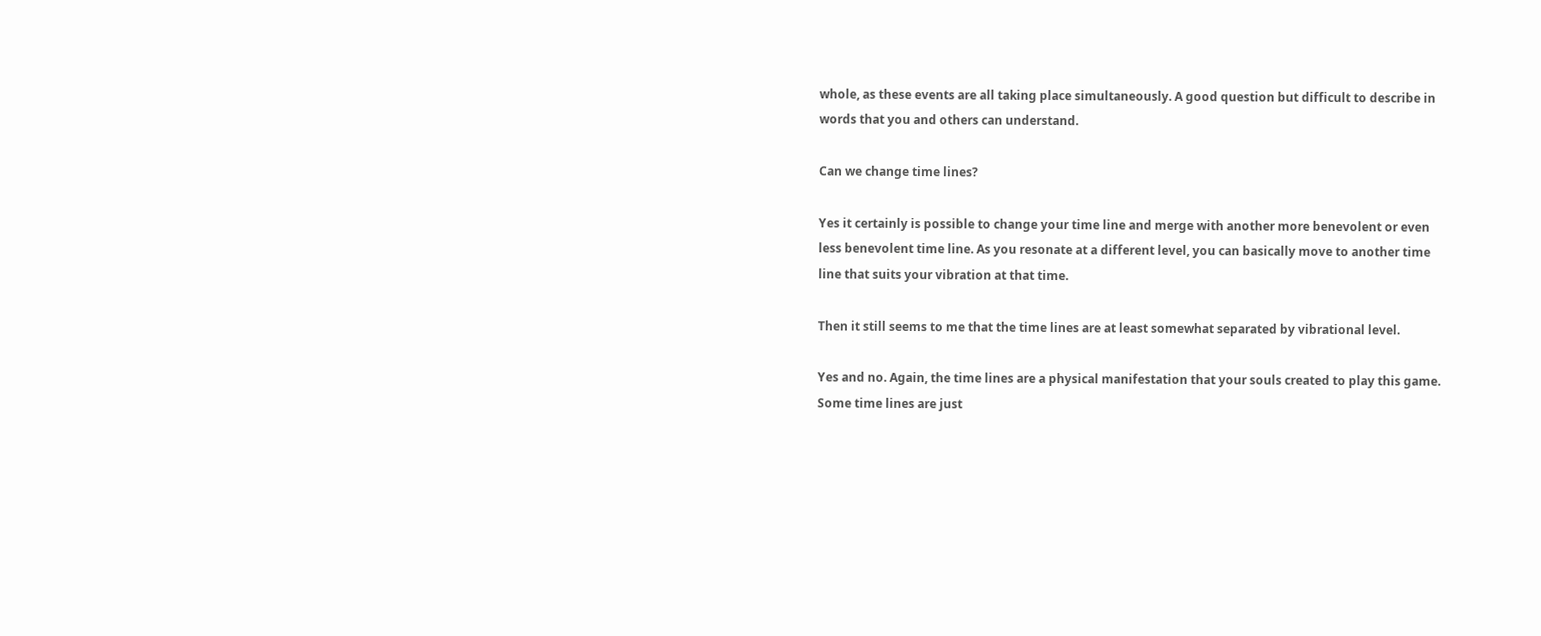whole, as these events are all taking place simultaneously. A good question but difficult to describe in words that you and others can understand.

Can we change time lines?

Yes it certainly is possible to change your time line and merge with another more benevolent or even less benevolent time line. As you resonate at a different level, you can basically move to another time line that suits your vibration at that time.

Then it still seems to me that the time lines are at least somewhat separated by vibrational level.

Yes and no. Again, the time lines are a physical manifestation that your souls created to play this game. Some time lines are just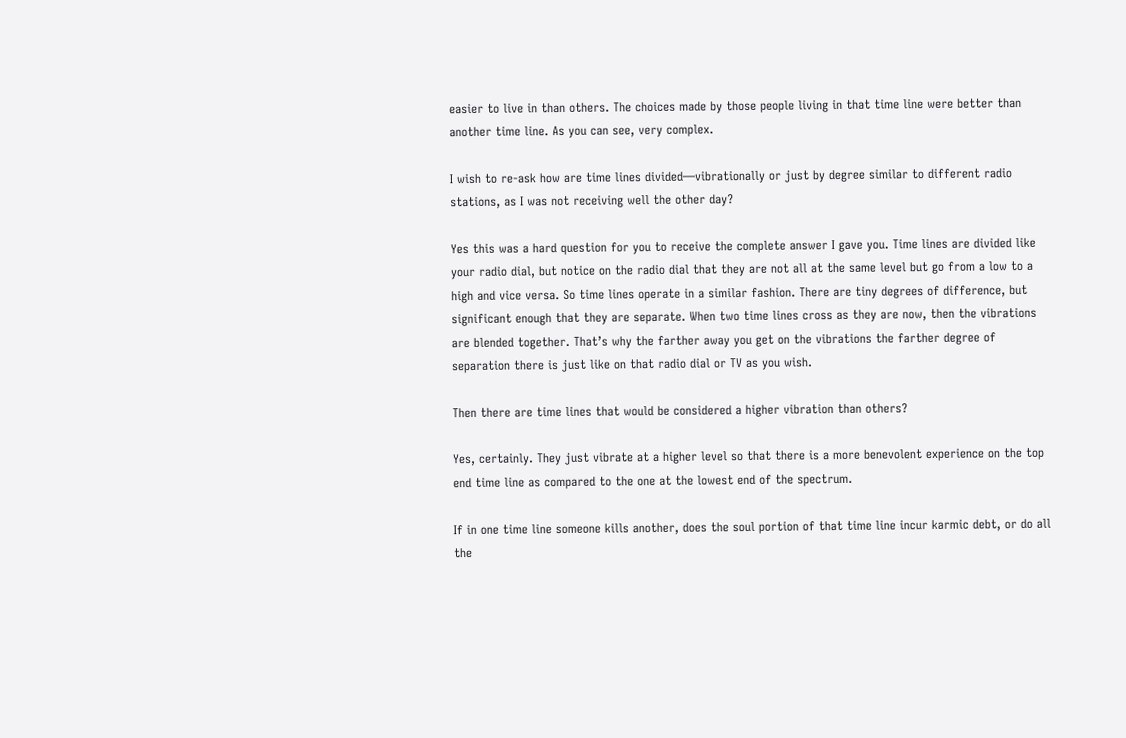easier to live in than others. The choices made by those people living in that time line were better than another time line. As you can see, very complex.

I wish to re-ask how are time lines divided—vibrationally or just by degree similar to different radio stations, as I was not receiving well the other day?

Yes this was a hard question for you to receive the complete answer I gave you. Time lines are divided like your radio dial, but notice on the radio dial that they are not all at the same level but go from a low to a high and vice versa. So time lines operate in a similar fashion. There are tiny degrees of difference, but significant enough that they are separate. When two time lines cross as they are now, then the vibrations are blended together. That’s why the farther away you get on the vibrations the farther degree of separation there is just like on that radio dial or TV as you wish.

Then there are time lines that would be considered a higher vibration than others?

Yes, certainly. They just vibrate at a higher level so that there is a more benevolent experience on the top end time line as compared to the one at the lowest end of the spectrum.

If in one time line someone kills another, does the soul portion of that time line incur karmic debt, or do all the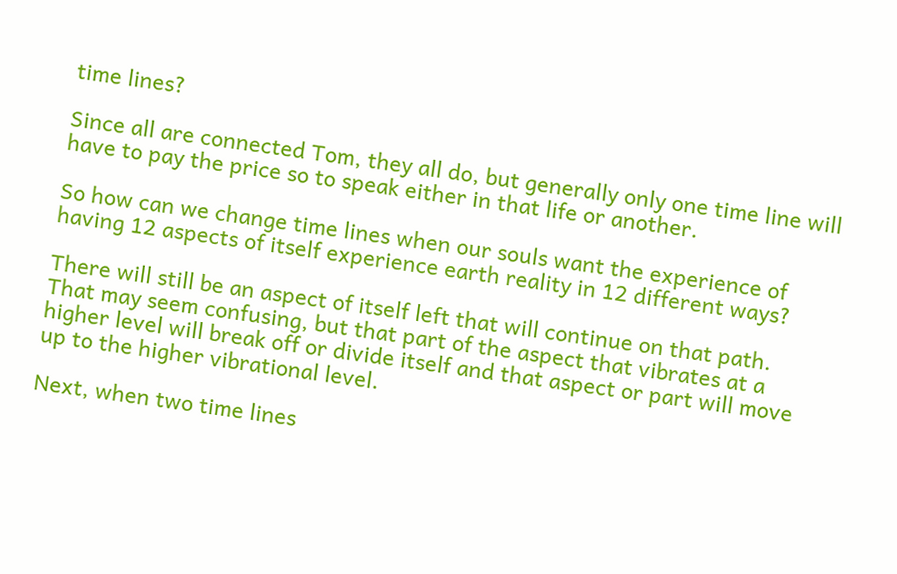time lines?

Since all are connected Tom, they all do, but generally only one time line will have to pay the price so to speak either in that life or another.

So how can we change time lines when our souls want the experience of having 12 aspects of itself experience earth reality in 12 different ways?

There will still be an aspect of itself left that will continue on that path. That may seem confusing, but that part of the aspect that vibrates at a higher level will break off or divide itself and that aspect or part will move up to the higher vibrational level.

Next, when two time lines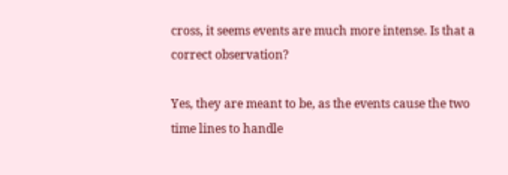cross, it seems events are much more intense. Is that a correct observation?

Yes, they are meant to be, as the events cause the two time lines to handle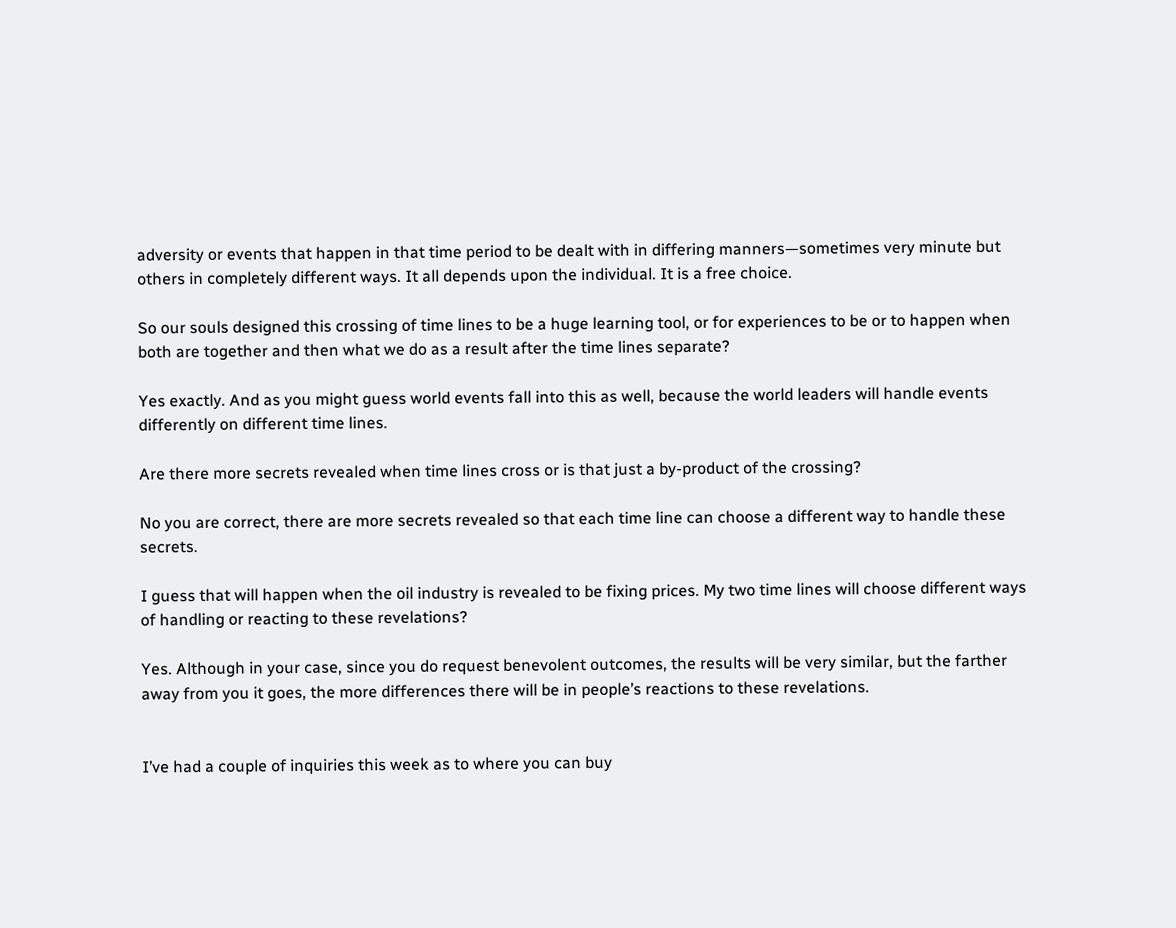adversity or events that happen in that time period to be dealt with in differing manners—sometimes very minute but others in completely different ways. It all depends upon the individual. It is a free choice.

So our souls designed this crossing of time lines to be a huge learning tool, or for experiences to be or to happen when both are together and then what we do as a result after the time lines separate?

Yes exactly. And as you might guess world events fall into this as well, because the world leaders will handle events differently on different time lines.

Are there more secrets revealed when time lines cross or is that just a by-product of the crossing?

No you are correct, there are more secrets revealed so that each time line can choose a different way to handle these secrets.

I guess that will happen when the oil industry is revealed to be fixing prices. My two time lines will choose different ways of handling or reacting to these revelations?

Yes. Although in your case, since you do request benevolent outcomes, the results will be very similar, but the farther away from you it goes, the more differences there will be in people’s reactions to these revelations.


I’ve had a couple of inquiries this week as to where you can buy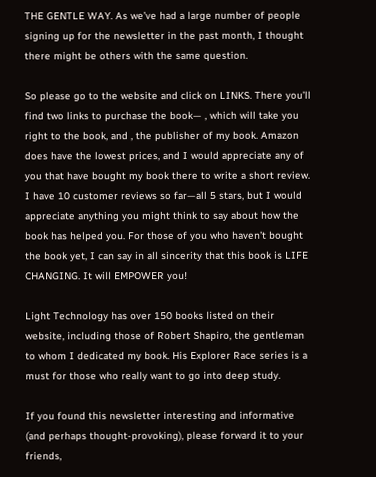THE GENTLE WAY. As we’ve had a large number of people signing up for the newsletter in the past month, I thought there might be others with the same question.

So please go to the website and click on LINKS. There you’ll find two links to purchase the book— , which will take you right to the book, and , the publisher of my book. Amazon does have the lowest prices, and I would appreciate any of you that have bought my book there to write a short review. I have 10 customer reviews so far—all 5 stars, but I would appreciate anything you might think to say about how the book has helped you. For those of you who haven’t bought the book yet, I can say in all sincerity that this book is LIFE CHANGING. It will EMPOWER you!

Light Technology has over 150 books listed on their website, including those of Robert Shapiro, the gentleman to whom I dedicated my book. His Explorer Race series is a must for those who really want to go into deep study.

If you found this newsletter interesting and informative (and perhaps thought-provoking), please forward it to your friends,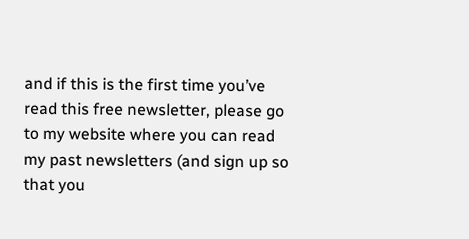and if this is the first time you’ve read this free newsletter, please go to my website where you can read my past newsletters (and sign up so that you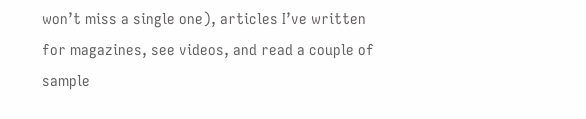won’t miss a single one), articles I’ve written for magazines, see videos, and read a couple of sample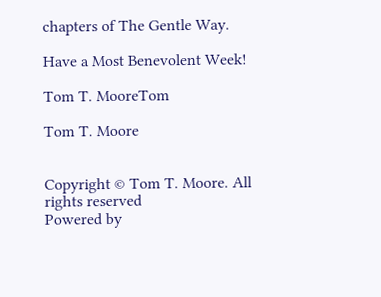chapters of The Gentle Way.

Have a Most Benevolent Week!

Tom T. MooreTom

Tom T. Moore


Copyright © Tom T. Moore. All rights reserved
Powered by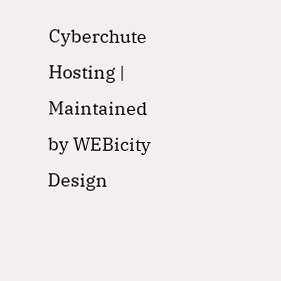Cyberchute Hosting | Maintained by WEBicity Design